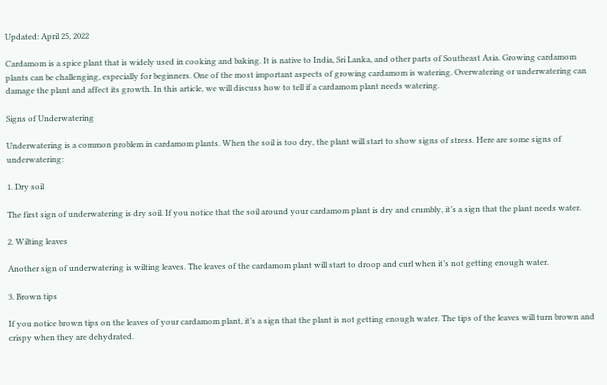Updated: April 25, 2022

Cardamom is a spice plant that is widely used in cooking and baking. It is native to India, Sri Lanka, and other parts of Southeast Asia. Growing cardamom plants can be challenging, especially for beginners. One of the most important aspects of growing cardamom is watering. Overwatering or underwatering can damage the plant and affect its growth. In this article, we will discuss how to tell if a cardamom plant needs watering.

Signs of Underwatering

Underwatering is a common problem in cardamom plants. When the soil is too dry, the plant will start to show signs of stress. Here are some signs of underwatering:

1. Dry soil

The first sign of underwatering is dry soil. If you notice that the soil around your cardamom plant is dry and crumbly, it’s a sign that the plant needs water.

2. Wilting leaves

Another sign of underwatering is wilting leaves. The leaves of the cardamom plant will start to droop and curl when it’s not getting enough water.

3. Brown tips

If you notice brown tips on the leaves of your cardamom plant, it’s a sign that the plant is not getting enough water. The tips of the leaves will turn brown and crispy when they are dehydrated.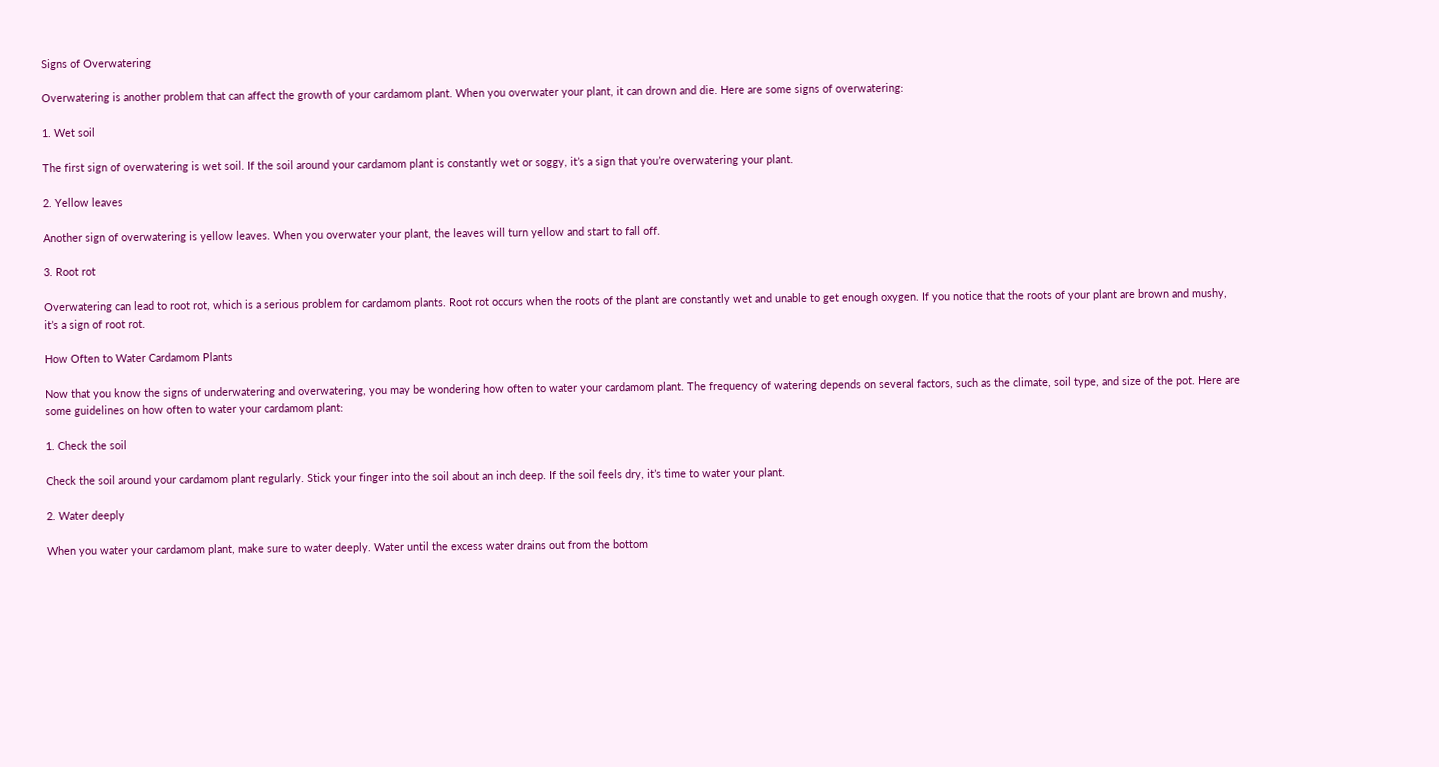Signs of Overwatering

Overwatering is another problem that can affect the growth of your cardamom plant. When you overwater your plant, it can drown and die. Here are some signs of overwatering:

1. Wet soil

The first sign of overwatering is wet soil. If the soil around your cardamom plant is constantly wet or soggy, it’s a sign that you’re overwatering your plant.

2. Yellow leaves

Another sign of overwatering is yellow leaves. When you overwater your plant, the leaves will turn yellow and start to fall off.

3. Root rot

Overwatering can lead to root rot, which is a serious problem for cardamom plants. Root rot occurs when the roots of the plant are constantly wet and unable to get enough oxygen. If you notice that the roots of your plant are brown and mushy, it’s a sign of root rot.

How Often to Water Cardamom Plants

Now that you know the signs of underwatering and overwatering, you may be wondering how often to water your cardamom plant. The frequency of watering depends on several factors, such as the climate, soil type, and size of the pot. Here are some guidelines on how often to water your cardamom plant:

1. Check the soil

Check the soil around your cardamom plant regularly. Stick your finger into the soil about an inch deep. If the soil feels dry, it’s time to water your plant.

2. Water deeply

When you water your cardamom plant, make sure to water deeply. Water until the excess water drains out from the bottom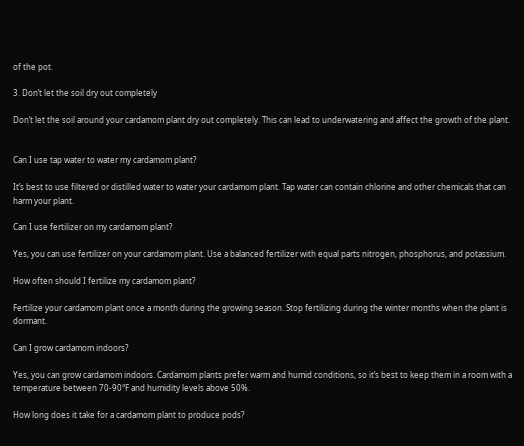of the pot.

3. Don’t let the soil dry out completely

Don’t let the soil around your cardamom plant dry out completely. This can lead to underwatering and affect the growth of the plant.


Can I use tap water to water my cardamom plant?

It’s best to use filtered or distilled water to water your cardamom plant. Tap water can contain chlorine and other chemicals that can harm your plant.

Can I use fertilizer on my cardamom plant?

Yes, you can use fertilizer on your cardamom plant. Use a balanced fertilizer with equal parts nitrogen, phosphorus, and potassium.

How often should I fertilize my cardamom plant?

Fertilize your cardamom plant once a month during the growing season. Stop fertilizing during the winter months when the plant is dormant.

Can I grow cardamom indoors?

Yes, you can grow cardamom indoors. Cardamom plants prefer warm and humid conditions, so it’s best to keep them in a room with a temperature between 70-90°F and humidity levels above 50%.

How long does it take for a cardamom plant to produce pods?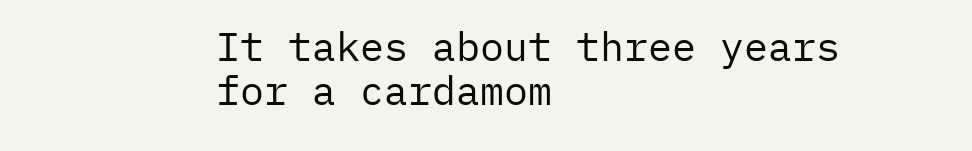It takes about three years for a cardamom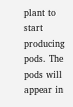plant to start producing pods. The pods will appear in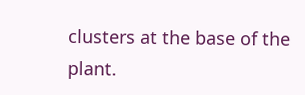clusters at the base of the plant.